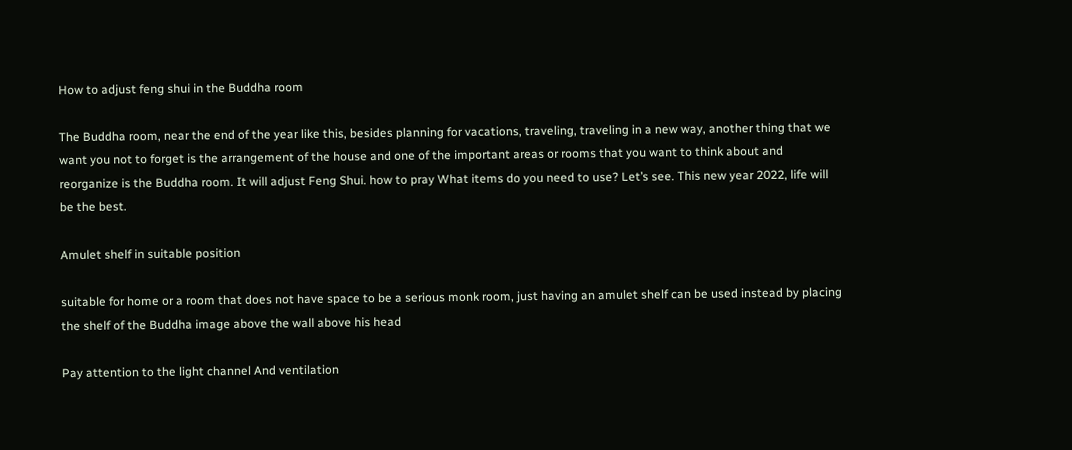How to adjust feng shui in the Buddha room

The Buddha room, near the end of the year like this, besides planning for vacations, traveling, traveling in a new way, another thing that we want you not to forget is the arrangement of the house and one of the important areas or rooms that you want to think about and reorganize is the Buddha room. It will adjust Feng Shui. how to pray What items do you need to use? Let’s see. This new year 2022, life will be the best.

Amulet shelf in suitable position

suitable for home or a room that does not have space to be a serious monk room, just having an amulet shelf can be used instead by placing the shelf of the Buddha image above the wall above his head

Pay attention to the light channel And ventilation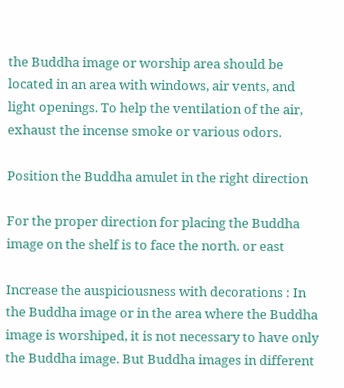the Buddha image or worship area should be located in an area with windows, air vents, and light openings. To help the ventilation of the air, exhaust the incense smoke or various odors.

Position the Buddha amulet in the right direction

For the proper direction for placing the Buddha image on the shelf is to face the north. or east

Increase the auspiciousness with decorations : In the Buddha image or in the area where the Buddha image is worshiped, it is not necessary to have only the Buddha image. But Buddha images in different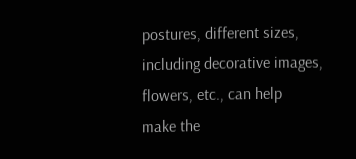postures, different sizes, including decorative images, flowers, etc., can help
make the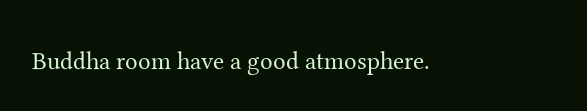Buddha room have a good atmosphere.